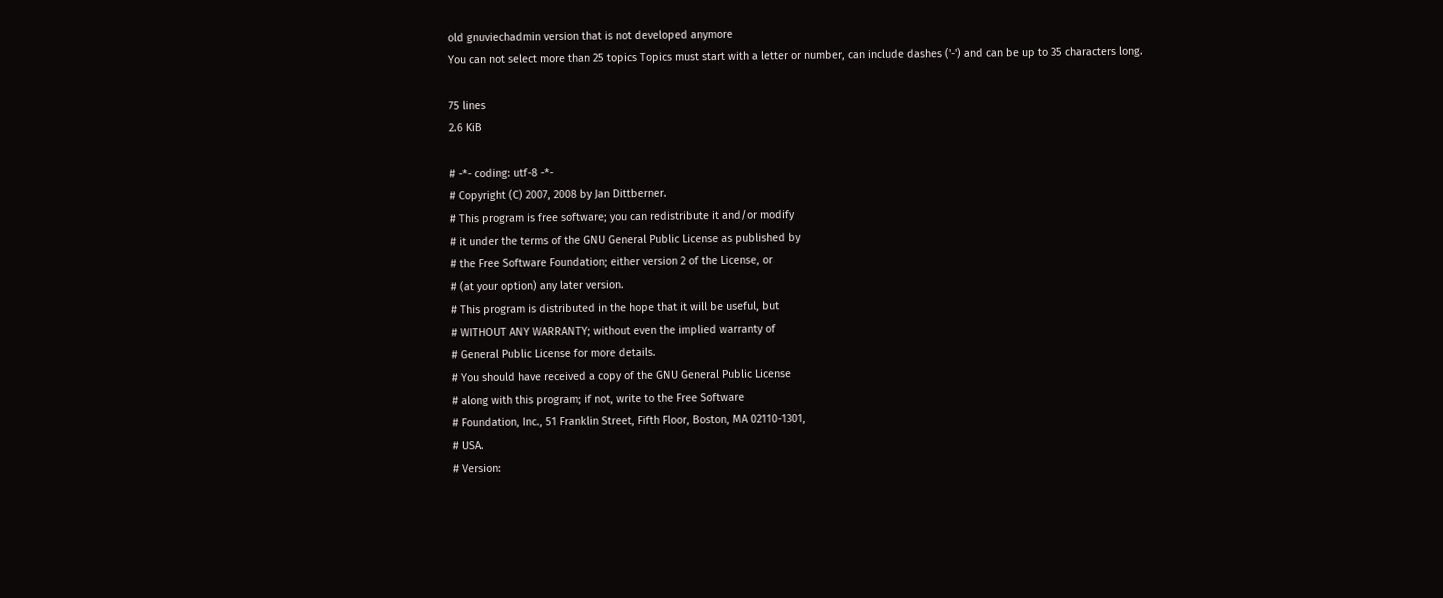old gnuviechadmin version that is not developed anymore
You can not select more than 25 topics Topics must start with a letter or number, can include dashes ('-') and can be up to 35 characters long.

75 lines
2.6 KiB

# -*- coding: utf-8 -*-
# Copyright (C) 2007, 2008 by Jan Dittberner.
# This program is free software; you can redistribute it and/or modify
# it under the terms of the GNU General Public License as published by
# the Free Software Foundation; either version 2 of the License, or
# (at your option) any later version.
# This program is distributed in the hope that it will be useful, but
# WITHOUT ANY WARRANTY; without even the implied warranty of
# General Public License for more details.
# You should have received a copy of the GNU General Public License
# along with this program; if not, write to the Free Software
# Foundation, Inc., 51 Franklin Street, Fifth Floor, Boston, MA 02110-1301,
# USA.
# Version: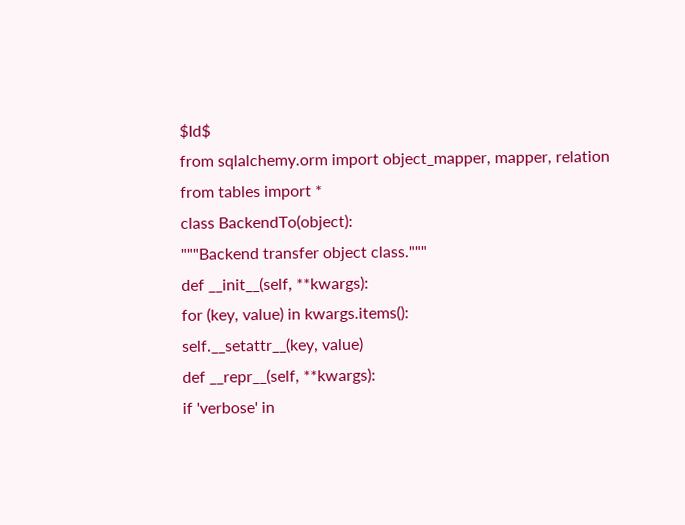$Id$
from sqlalchemy.orm import object_mapper, mapper, relation
from tables import *
class BackendTo(object):
"""Backend transfer object class."""
def __init__(self, **kwargs):
for (key, value) in kwargs.items():
self.__setattr__(key, value)
def __repr__(self, **kwargs):
if 'verbose' in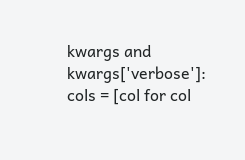kwargs and kwargs['verbose']:
cols = [col for col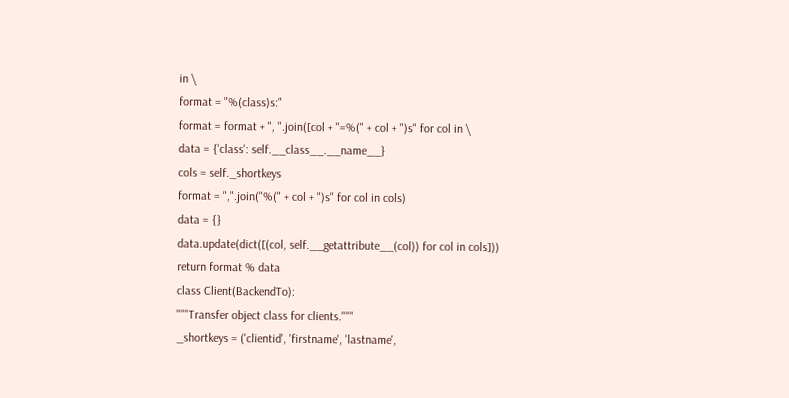in \
format = "%(class)s:"
format = format + ", ".join([col + "=%(" + col + ")s" for col in \
data = {'class': self.__class__.__name__}
cols = self._shortkeys
format = ",".join("%(" + col + ")s" for col in cols)
data = {}
data.update(dict([(col, self.__getattribute__(col)) for col in cols]))
return format % data
class Client(BackendTo):
"""Transfer object class for clients."""
_shortkeys = ('clientid', 'firstname', 'lastname',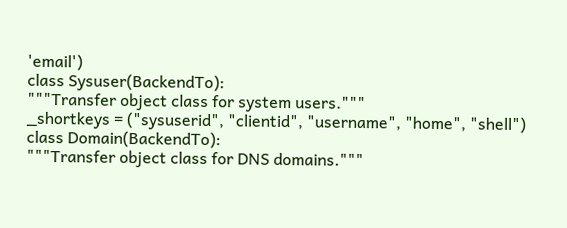'email')
class Sysuser(BackendTo):
"""Transfer object class for system users."""
_shortkeys = ("sysuserid", "clientid", "username", "home", "shell")
class Domain(BackendTo):
"""Transfer object class for DNS domains."""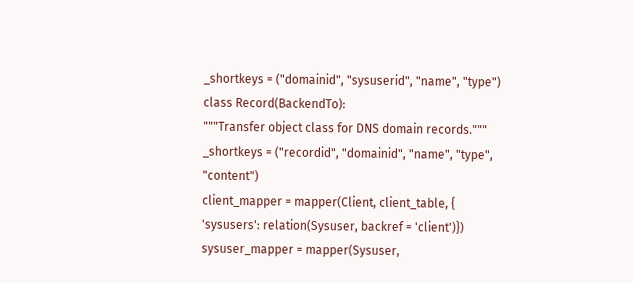_shortkeys = ("domainid", "sysuserid", "name", "type")
class Record(BackendTo):
"""Transfer object class for DNS domain records."""
_shortkeys = ("recordid", "domainid", "name", "type", "content")
client_mapper = mapper(Client, client_table, {
'sysusers': relation(Sysuser, backref = 'client')})
sysuser_mapper = mapper(Sysuser,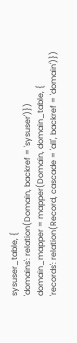sysuser_table, {
'domains': relation(Domain, backref = 'sysuser')})
domain_mapper = mapper(Domain, domain_table, {
'records': relation(Record, cascade = 'all', backref = 'domain')})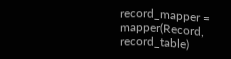record_mapper = mapper(Record, record_table)